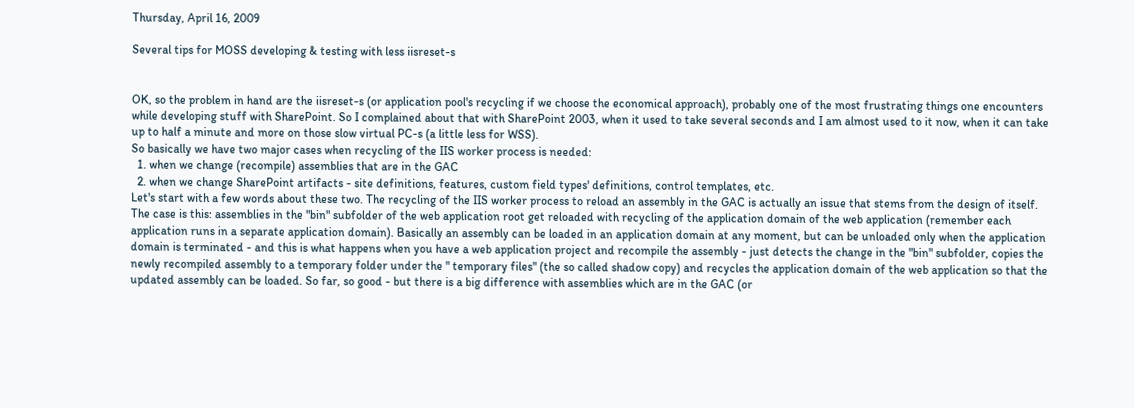Thursday, April 16, 2009

Several tips for MOSS developing & testing with less iisreset-s


OK, so the problem in hand are the iisreset-s (or application pool's recycling if we choose the economical approach), probably one of the most frustrating things one encounters while developing stuff with SharePoint. So I complained about that with SharePoint 2003, when it used to take several seconds and I am almost used to it now, when it can take up to half a minute and more on those slow virtual PC-s (a little less for WSS).
So basically we have two major cases when recycling of the IIS worker process is needed:
  1. when we change (recompile) assemblies that are in the GAC
  2. when we change SharePoint artifacts - site definitions, features, custom field types' definitions, control templates, etc.
Let's start with a few words about these two. The recycling of the IIS worker process to reload an assembly in the GAC is actually an issue that stems from the design of itself. The case is this: assemblies in the "bin" subfolder of the web application root get reloaded with recycling of the application domain of the web application (remember each application runs in a separate application domain). Basically an assembly can be loaded in an application domain at any moment, but can be unloaded only when the application domain is terminated - and this is what happens when you have a web application project and recompile the assembly - just detects the change in the "bin" subfolder, copies the newly recompiled assembly to a temporary folder under the " temporary files" (the so called shadow copy) and recycles the application domain of the web application so that the updated assembly can be loaded. So far, so good - but there is a big difference with assemblies which are in the GAC (or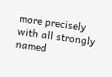more precisely with all strongly named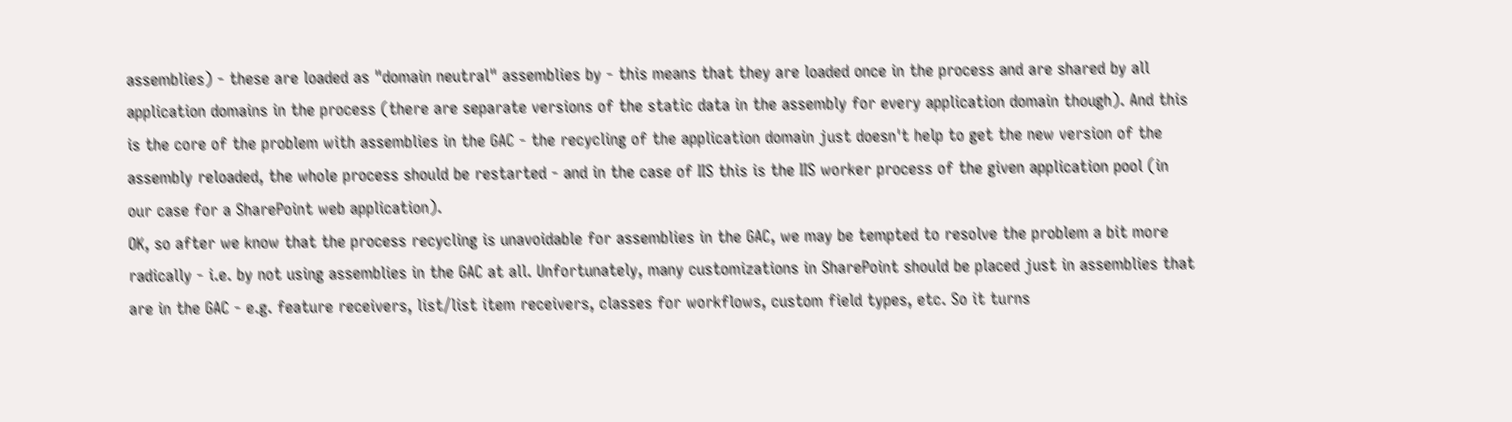assemblies) - these are loaded as "domain neutral" assemblies by - this means that they are loaded once in the process and are shared by all application domains in the process (there are separate versions of the static data in the assembly for every application domain though). And this is the core of the problem with assemblies in the GAC - the recycling of the application domain just doesn't help to get the new version of the assembly reloaded, the whole process should be restarted - and in the case of IIS this is the IIS worker process of the given application pool (in our case for a SharePoint web application).
OK, so after we know that the process recycling is unavoidable for assemblies in the GAC, we may be tempted to resolve the problem a bit more radically - i.e. by not using assemblies in the GAC at all. Unfortunately, many customizations in SharePoint should be placed just in assemblies that are in the GAC - e.g. feature receivers, list/list item receivers, classes for workflows, custom field types, etc. So it turns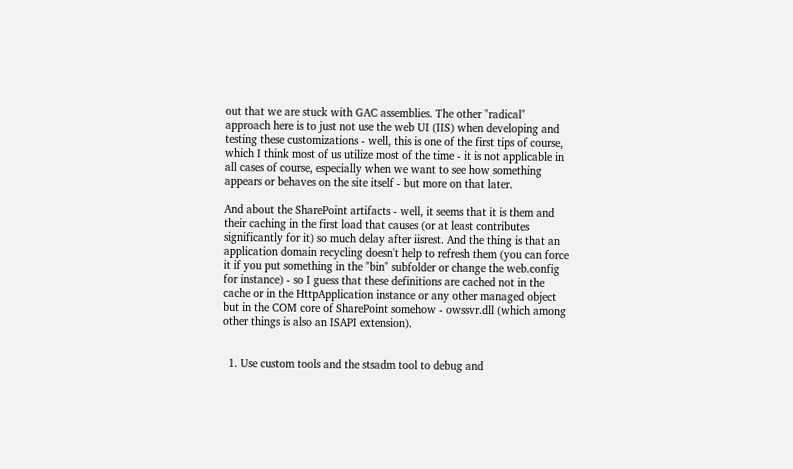out that we are stuck with GAC assemblies. The other "radical" approach here is to just not use the web UI (IIS) when developing and testing these customizations - well, this is one of the first tips of course, which I think most of us utilize most of the time - it is not applicable in all cases of course, especially when we want to see how something appears or behaves on the site itself - but more on that later.

And about the SharePoint artifacts - well, it seems that it is them and their caching in the first load that causes (or at least contributes significantly for it) so much delay after iisrest. And the thing is that an application domain recycling doesn't help to refresh them (you can force it if you put something in the "bin" subfolder or change the web.config for instance) - so I guess that these definitions are cached not in the cache or in the HttpApplication instance or any other managed object but in the COM core of SharePoint somehow - owssvr.dll (which among other things is also an ISAPI extension).


  1. Use custom tools and the stsadm tool to debug and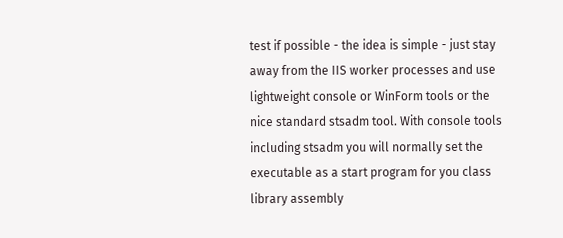test if possible - the idea is simple - just stay away from the IIS worker processes and use lightweight console or WinForm tools or the nice standard stsadm tool. With console tools including stsadm you will normally set the executable as a start program for you class library assembly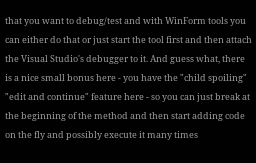that you want to debug/test and with WinForm tools you can either do that or just start the tool first and then attach the Visual Studio's debugger to it. And guess what, there is a nice small bonus here - you have the "child spoiling" "edit and continue" feature here - so you can just break at the beginning of the method and then start adding code on the fly and possibly execute it many times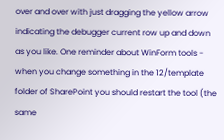over and over with just dragging the yellow arrow indicating the debugger current row up and down as you like. One reminder about WinForm tools - when you change something in the 12/template folder of SharePoint you should restart the tool (the same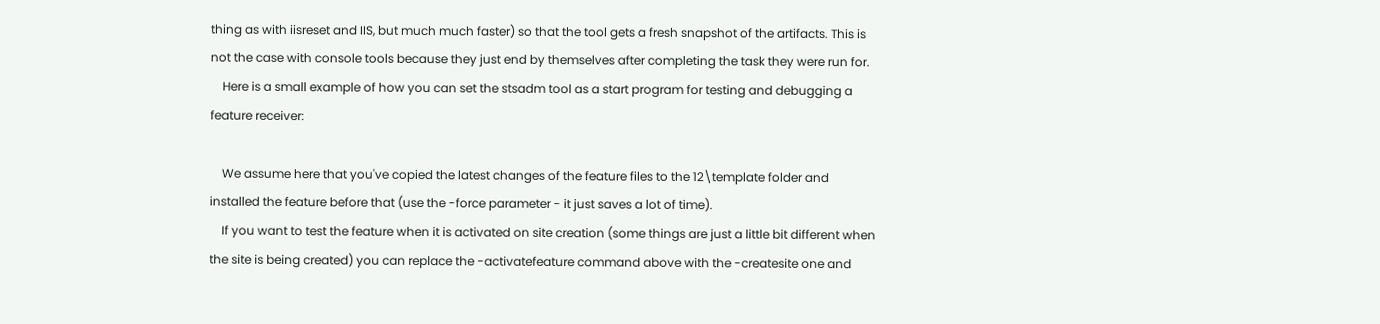thing as with iisreset and IIS, but much much faster) so that the tool gets a fresh snapshot of the artifacts. This is not the case with console tools because they just end by themselves after completing the task they were run for.
    Here is a small example of how you can set the stsadm tool as a start program for testing and debugging a feature receiver:

    We assume here that you've copied the latest changes of the feature files to the 12\template folder and installed the feature before that (use the -force parameter - it just saves a lot of time).
    If you want to test the feature when it is activated on site creation (some things are just a little bit different when the site is being created) you can replace the -activatefeature command above with the -createsite one and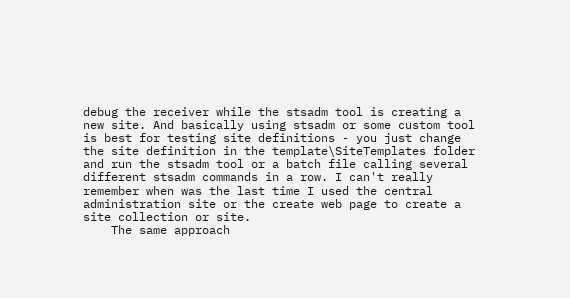debug the receiver while the stsadm tool is creating a new site. And basically using stsadm or some custom tool is best for testing site definitions - you just change the site definition in the template\SiteTemplates folder and run the stsadm tool or a batch file calling several different stsadm commands in a row. I can't really remember when was the last time I used the central administration site or the create web page to create a site collection or site.
    The same approach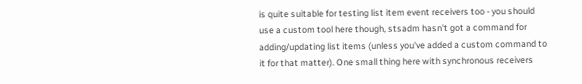is quite suitable for testing list item event receivers too - you should use a custom tool here though, stsadm hasn't got a command for adding/updating list items (unless you've added a custom command to it for that matter). One small thing here with synchronous receivers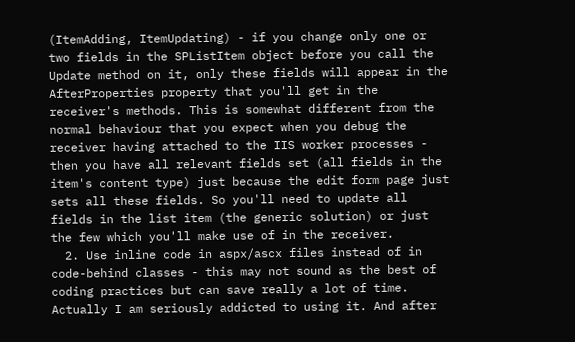(ItemAdding, ItemUpdating) - if you change only one or two fields in the SPListItem object before you call the Update method on it, only these fields will appear in the AfterProperties property that you'll get in the receiver's methods. This is somewhat different from the normal behaviour that you expect when you debug the receiver having attached to the IIS worker processes - then you have all relevant fields set (all fields in the item's content type) just because the edit form page just sets all these fields. So you'll need to update all fields in the list item (the generic solution) or just the few which you'll make use of in the receiver.
  2. Use inline code in aspx/ascx files instead of in code-behind classes - this may not sound as the best of coding practices but can save really a lot of time. Actually I am seriously addicted to using it. And after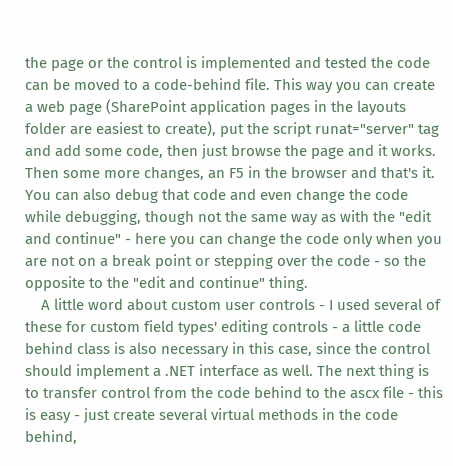the page or the control is implemented and tested the code can be moved to a code-behind file. This way you can create a web page (SharePoint application pages in the layouts folder are easiest to create), put the script runat="server" tag and add some code, then just browse the page and it works. Then some more changes, an F5 in the browser and that's it. You can also debug that code and even change the code while debugging, though not the same way as with the "edit and continue" - here you can change the code only when you are not on a break point or stepping over the code - so the opposite to the "edit and continue" thing.
    A little word about custom user controls - I used several of these for custom field types' editing controls - a little code behind class is also necessary in this case, since the control should implement a .NET interface as well. The next thing is to transfer control from the code behind to the ascx file - this is easy - just create several virtual methods in the code behind,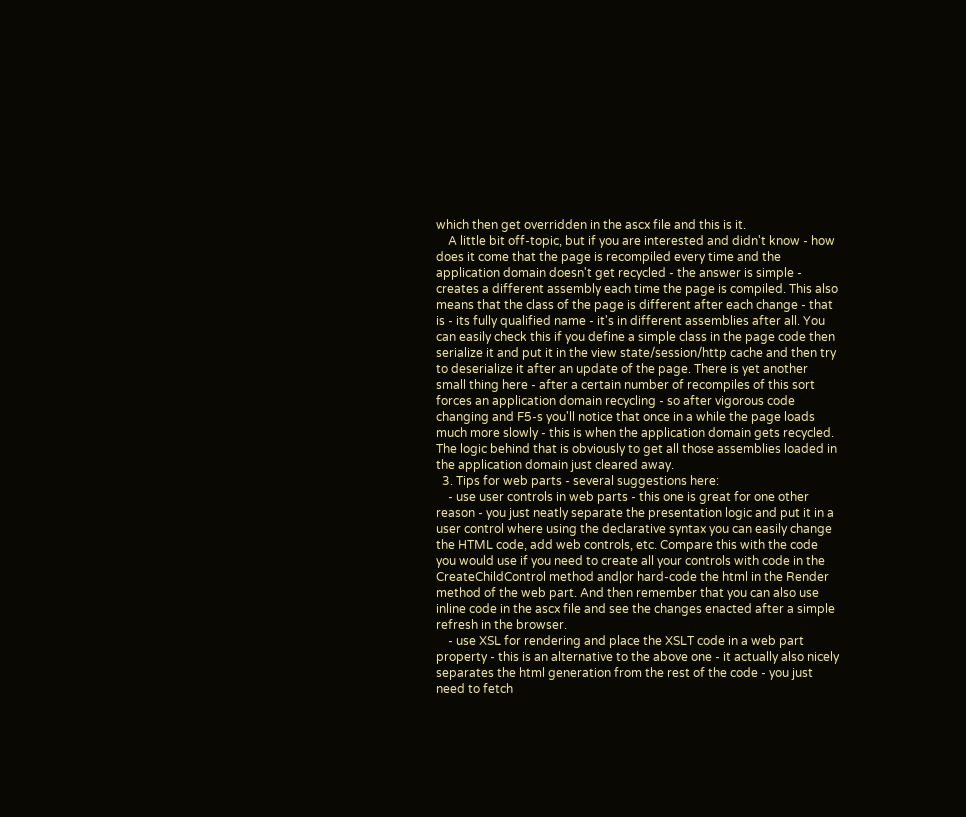which then get overridden in the ascx file and this is it.
    A little bit off-topic, but if you are interested and didn't know - how does it come that the page is recompiled every time and the application domain doesn't get recycled - the answer is simple - creates a different assembly each time the page is compiled. This also means that the class of the page is different after each change - that is - its fully qualified name - it's in different assemblies after all. You can easily check this if you define a simple class in the page code then serialize it and put it in the view state/session/http cache and then try to deserialize it after an update of the page. There is yet another small thing here - after a certain number of recompiles of this sort forces an application domain recycling - so after vigorous code changing and F5-s you'll notice that once in a while the page loads much more slowly - this is when the application domain gets recycled. The logic behind that is obviously to get all those assemblies loaded in the application domain just cleared away.
  3. Tips for web parts - several suggestions here:
    - use user controls in web parts - this one is great for one other reason - you just neatly separate the presentation logic and put it in a user control where using the declarative syntax you can easily change the HTML code, add web controls, etc. Compare this with the code you would use if you need to create all your controls with code in the CreateChildControl method and|or hard-code the html in the Render method of the web part. And then remember that you can also use inline code in the ascx file and see the changes enacted after a simple refresh in the browser.
    - use XSL for rendering and place the XSLT code in a web part property - this is an alternative to the above one - it actually also nicely separates the html generation from the rest of the code - you just need to fetch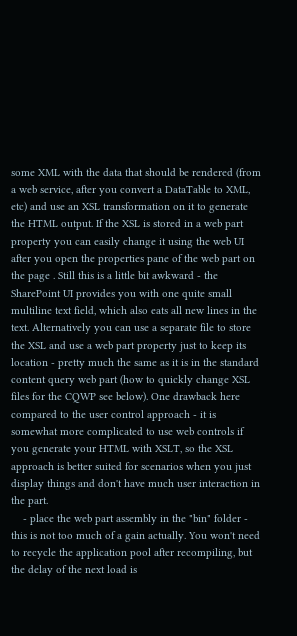some XML with the data that should be rendered (from a web service, after you convert a DataTable to XML, etc) and use an XSL transformation on it to generate the HTML output. If the XSL is stored in a web part property you can easily change it using the web UI after you open the properties pane of the web part on the page . Still this is a little bit awkward - the SharePoint UI provides you with one quite small multiline text field, which also eats all new lines in the text. Alternatively you can use a separate file to store the XSL and use a web part property just to keep its location - pretty much the same as it is in the standard content query web part (how to quickly change XSL files for the CQWP see below). One drawback here compared to the user control approach - it is somewhat more complicated to use web controls if you generate your HTML with XSLT, so the XSL approach is better suited for scenarios when you just display things and don't have much user interaction in the part.
    - place the web part assembly in the "bin" folder - this is not too much of a gain actually. You won't need to recycle the application pool after recompiling, but the delay of the next load is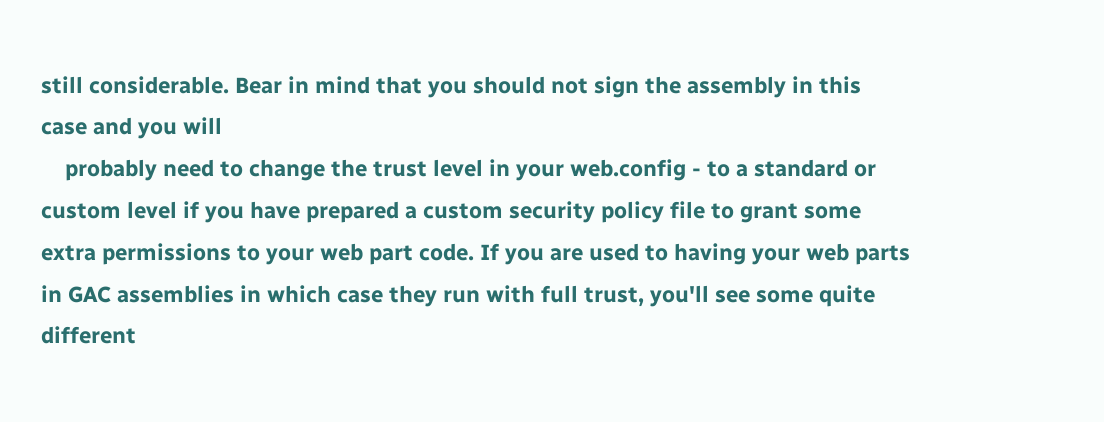still considerable. Bear in mind that you should not sign the assembly in this case and you will
    probably need to change the trust level in your web.config - to a standard or custom level if you have prepared a custom security policy file to grant some extra permissions to your web part code. If you are used to having your web parts in GAC assemblies in which case they run with full trust, you'll see some quite different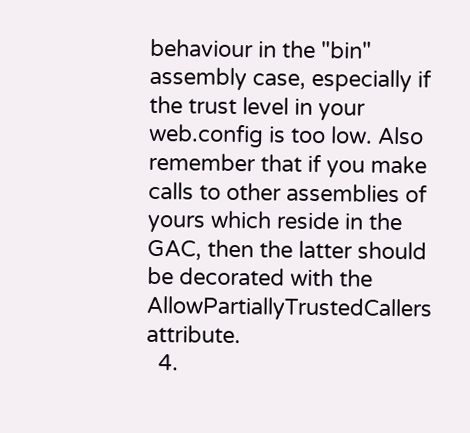behaviour in the "bin" assembly case, especially if the trust level in your web.config is too low. Also remember that if you make calls to other assemblies of yours which reside in the GAC, then the latter should be decorated with the AllowPartiallyTrustedCallers attribute.
  4.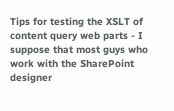Tips for testing the XSLT of content query web parts - I suppose that most guys who work with the SharePoint designer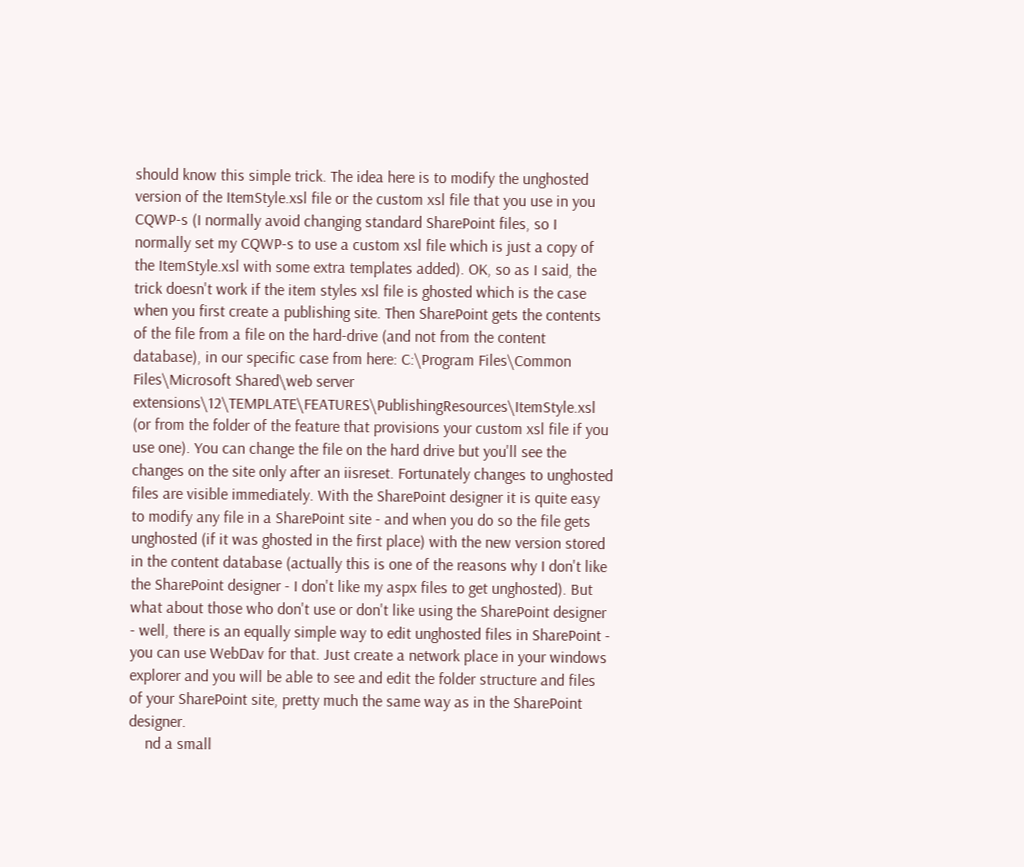should know this simple trick. The idea here is to modify the unghosted version of the ItemStyle.xsl file or the custom xsl file that you use in you CQWP-s (I normally avoid changing standard SharePoint files, so I normally set my CQWP-s to use a custom xsl file which is just a copy of the ItemStyle.xsl with some extra templates added). OK, so as I said, the trick doesn't work if the item styles xsl file is ghosted which is the case when you first create a publishing site. Then SharePoint gets the contents of the file from a file on the hard-drive (and not from the content database), in our specific case from here: C:\Program Files\Common Files\Microsoft Shared\web server extensions\12\TEMPLATE\FEATURES\PublishingResources\ItemStyle.xsl (or from the folder of the feature that provisions your custom xsl file if you use one). You can change the file on the hard drive but you'll see the changes on the site only after an iisreset. Fortunately changes to unghosted files are visible immediately. With the SharePoint designer it is quite easy to modify any file in a SharePoint site - and when you do so the file gets unghosted (if it was ghosted in the first place) with the new version stored in the content database (actually this is one of the reasons why I don't like the SharePoint designer - I don't like my aspx files to get unghosted). But what about those who don't use or don't like using the SharePoint designer - well, there is an equally simple way to edit unghosted files in SharePoint - you can use WebDav for that. Just create a network place in your windows explorer and you will be able to see and edit the folder structure and files of your SharePoint site, pretty much the same way as in the SharePoint designer.
    nd a small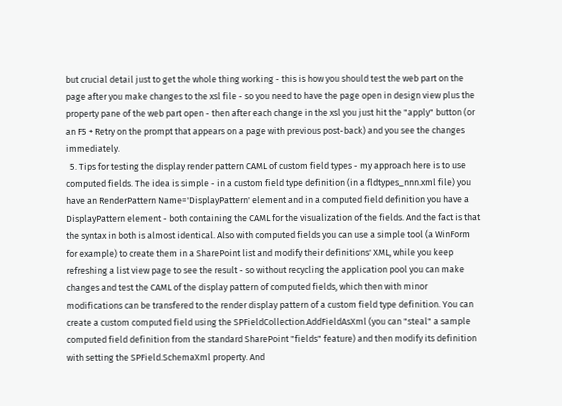but crucial detail just to get the whole thing working - this is how you should test the web part on the page after you make changes to the xsl file - so you need to have the page open in design view plus the property pane of the web part open - then after each change in the xsl you just hit the "apply" button (or an F5 + Retry on the prompt that appears on a page with previous post-back) and you see the changes immediately.
  5. Tips for testing the display render pattern CAML of custom field types - my approach here is to use computed fields. The idea is simple - in a custom field type definition (in a fldtypes_nnn.xml file) you have an RenderPattern Name='DisplayPattern' element and in a computed field definition you have a DisplayPattern element - both containing the CAML for the visualization of the fields. And the fact is that the syntax in both is almost identical. Also with computed fields you can use a simple tool (a WinForm for example) to create them in a SharePoint list and modify their definitions' XML, while you keep refreshing a list view page to see the result - so without recycling the application pool you can make changes and test the CAML of the display pattern of computed fields, which then with minor modifications can be transfered to the render display pattern of a custom field type definition. You can create a custom computed field using the SPFieldCollection.AddFieldAsXml (you can "steal" a sample computed field definition from the standard SharePoint "fields" feature) and then modify its definition with setting the SPField.SchemaXml property. And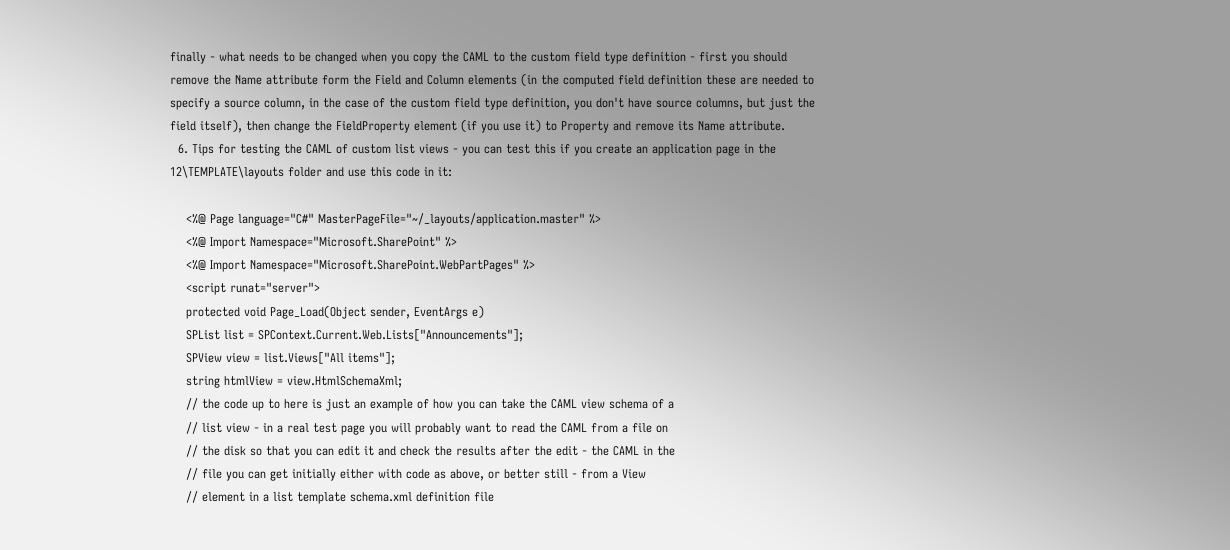finally - what needs to be changed when you copy the CAML to the custom field type definition - first you should remove the Name attribute form the Field and Column elements (in the computed field definition these are needed to specify a source column, in the case of the custom field type definition, you don't have source columns, but just the field itself), then change the FieldProperty element (if you use it) to Property and remove its Name attribute.
  6. Tips for testing the CAML of custom list views - you can test this if you create an application page in the 12\TEMPLATE\layouts folder and use this code in it:

    <%@ Page language="C#" MasterPageFile="~/_layouts/application.master" %>
    <%@ Import Namespace="Microsoft.SharePoint" %>
    <%@ Import Namespace="Microsoft.SharePoint.WebPartPages" %>
    <script runat="server">
    protected void Page_Load(Object sender, EventArgs e)
    SPList list = SPContext.Current.Web.Lists["Announcements"];
    SPView view = list.Views["All items"];
    string htmlView = view.HtmlSchemaXml;
    // the code up to here is just an example of how you can take the CAML view schema of a
    // list view - in a real test page you will probably want to read the CAML from a file on
    // the disk so that you can edit it and check the results after the edit - the CAML in the
    // file you can get initially either with code as above, or better still - from a View
    // element in a list template schema.xml definition file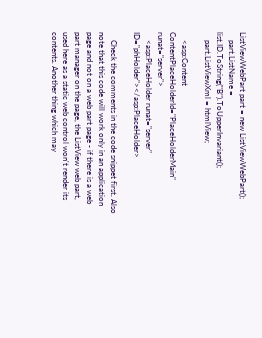ListViewWebPart part = new ListViewWebPart();
    part.ListName = list.ID.ToString("B").ToUpperInvariant();
    part.ListViewXml = htmlView;

    <asp:Content ContentPlaceHolderId="PlaceHolderMain" runat="server">
    <asp:PlaceHolder runat="server" ID="phHolder"></asp:PlaceHolder>

    Check the comments in the code snippet first. Also note that this code will work only in an application page and not on a web part page - if there is a web part manager on the page, the ListView web part, used here as a static web control won't render its contents. Another thing which may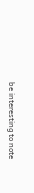be interesting to note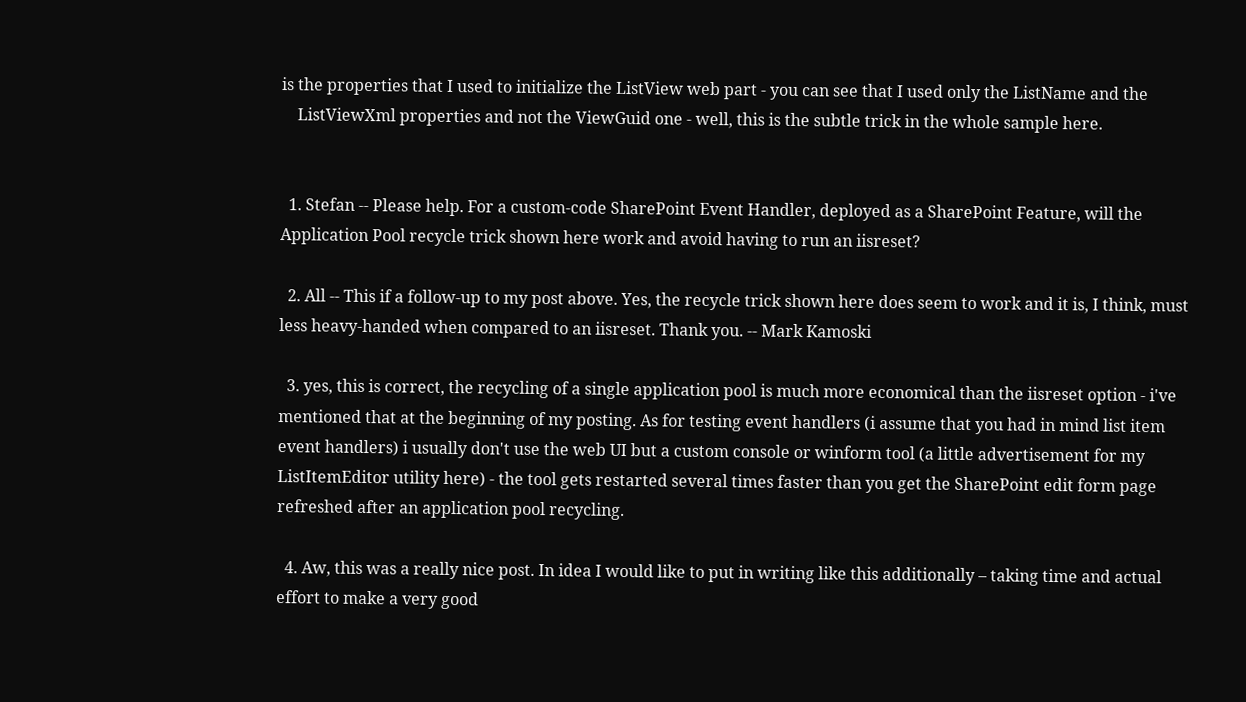is the properties that I used to initialize the ListView web part - you can see that I used only the ListName and the
    ListViewXml properties and not the ViewGuid one - well, this is the subtle trick in the whole sample here.


  1. Stefan -- Please help. For a custom-code SharePoint Event Handler, deployed as a SharePoint Feature, will the Application Pool recycle trick shown here work and avoid having to run an iisreset?

  2. All -- This if a follow-up to my post above. Yes, the recycle trick shown here does seem to work and it is, I think, must less heavy-handed when compared to an iisreset. Thank you. -- Mark Kamoski

  3. yes, this is correct, the recycling of a single application pool is much more economical than the iisreset option - i've mentioned that at the beginning of my posting. As for testing event handlers (i assume that you had in mind list item event handlers) i usually don't use the web UI but a custom console or winform tool (a little advertisement for my ListItemEditor utility here) - the tool gets restarted several times faster than you get the SharePoint edit form page refreshed after an application pool recycling.

  4. Aw, this was a really nice post. In idea I would like to put in writing like this additionally – taking time and actual effort to make a very good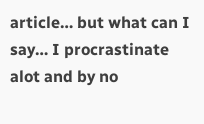article… but what can I say… I procrastinate alot and by no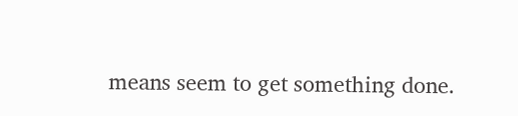means seem to get something done.